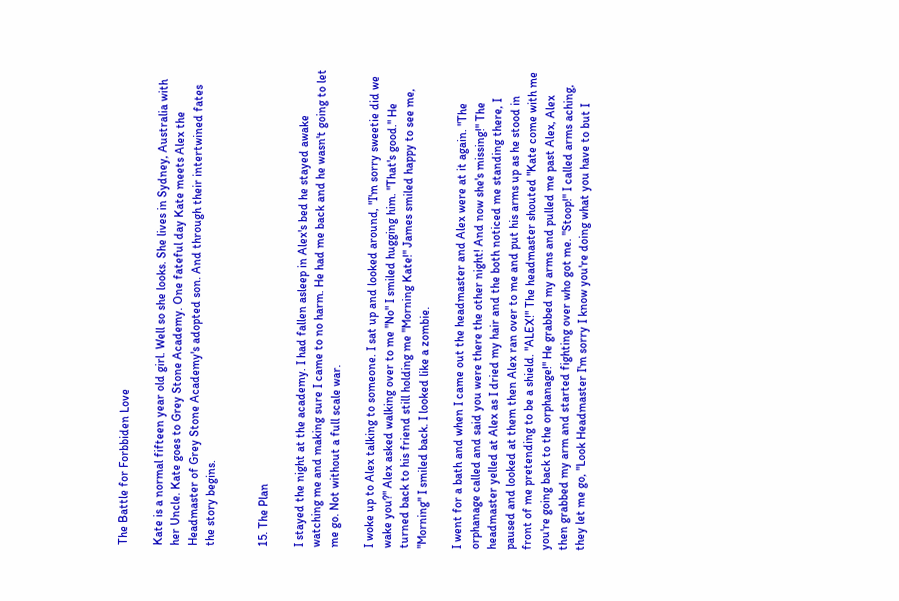The Battle for Forbbiden Love

Kate is a normal fifteen year old girl. Well so she looks. She lives in Sydney, Australia with her Uncle. Kate goes to Grey Stone Academy. One fateful day Kate meets Alex the Headmaster of Grey Stone Academy's adopted son. And through their intertwined fates the story begins.


15. The Plan

I stayed the night at the academy. I had fallen asleep in Alex's bed he stayed awake watching me and making sure I came to no harm. He had me back and he wasn't going to let me go. Not without a full scale war.

I woke up to Alex talking to someone. I sat up and looked around, "I'm sorry sweetie did we wake you?" Alex asked walking over to me "No" I smiled hugging him. "That's good." He turned back to his friend still holding me "Morning Kate!" James smiled happy to see me, "Morning" I smiled back. I looked like a zombie.

I went for a bath and when I came out the headmaster and Alex were at it again. "The orphanage called and said you were there the other night! And now she's missing!" The headmaster yelled at Alex as I dried my hair and the both noticed me standing there, I paused and looked at them then Alex ran over to me and put his arms up as he stood in front of me pretending to be a shield. "ALEX!" The headmaster shouted "Kate come with me you're going back to the orphanage!" He grabbed my arms and pulled me past Alex, Alex then grabbed my arm and started fighting over who got me. "Stoop!" I called arms aching, they let me go, "Look Headmaster I'm sorry I know you're doing what you have to but I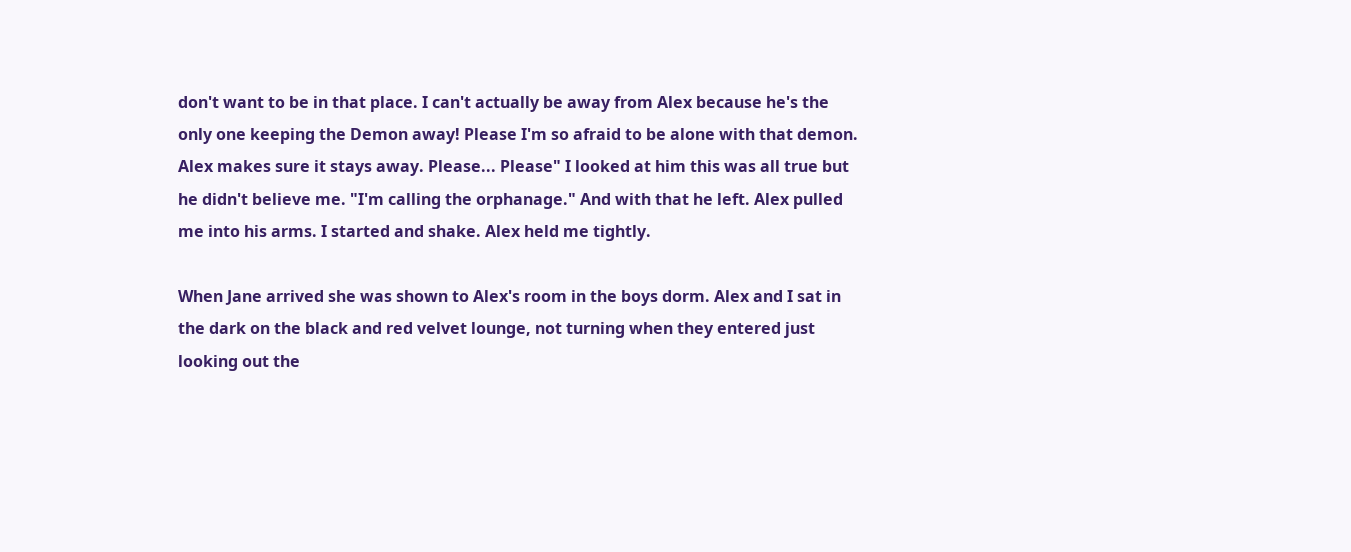don't want to be in that place. I can't actually be away from Alex because he's the only one keeping the Demon away! Please I'm so afraid to be alone with that demon. Alex makes sure it stays away. Please... Please" I looked at him this was all true but he didn't believe me. "I'm calling the orphanage." And with that he left. Alex pulled me into his arms. I started and shake. Alex held me tightly.

When Jane arrived she was shown to Alex's room in the boys dorm. Alex and I sat in the dark on the black and red velvet lounge, not turning when they entered just looking out the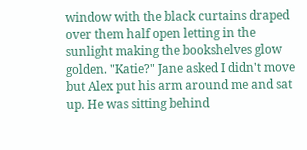window with the black curtains draped over them half open letting in the sunlight making the bookshelves glow golden. "Katie?" Jane asked I didn't move but Alex put his arm around me and sat up. He was sitting behind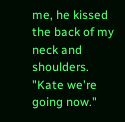me, he kissed the back of my neck and shoulders. "Kate we're going now."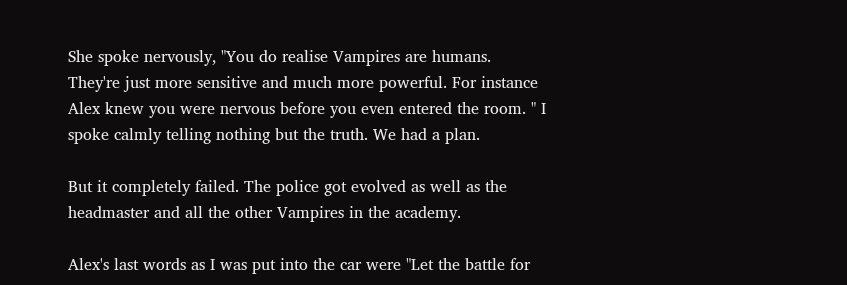She spoke nervously, "You do realise Vampires are humans. They're just more sensitive and much more powerful. For instance Alex knew you were nervous before you even entered the room. " I spoke calmly telling nothing but the truth. We had a plan.

But it completely failed. The police got evolved as well as the headmaster and all the other Vampires in the academy.

Alex's last words as I was put into the car were "Let the battle for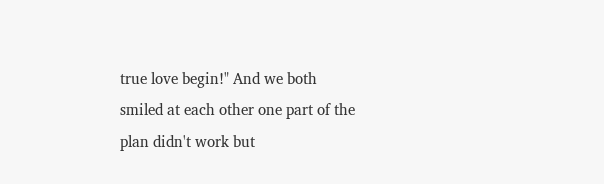true love begin!" And we both smiled at each other one part of the plan didn't work but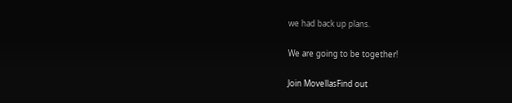we had back up plans.

We are going to be together!

Join MovellasFind out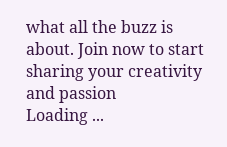what all the buzz is about. Join now to start sharing your creativity and passion
Loading ...